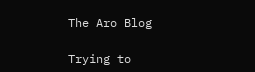The Aro Blog

Trying to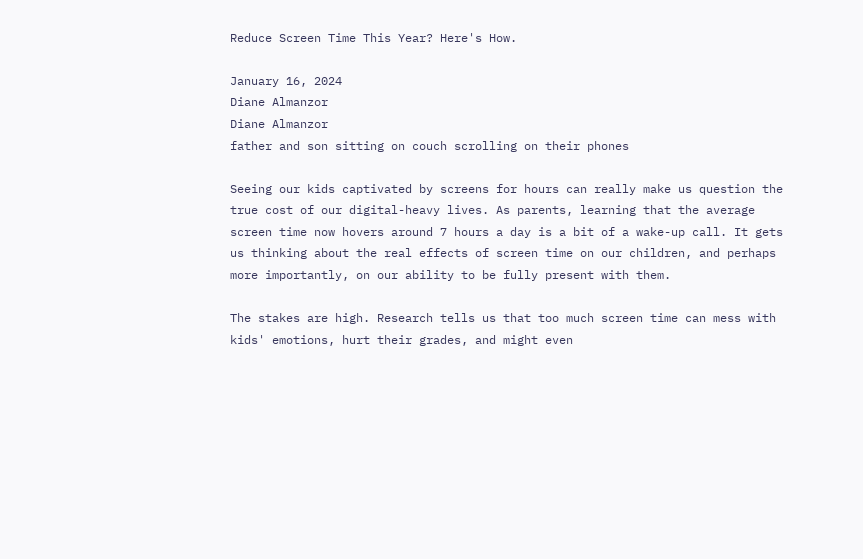Reduce Screen Time This Year? Here's How.

January 16, 2024
Diane Almanzor
Diane Almanzor
father and son sitting on couch scrolling on their phones

Seeing our kids captivated by screens for hours can really make us question the true cost of our digital-heavy lives. As parents, learning that the average screen time now hovers around 7 hours a day is a bit of a wake-up call. It gets us thinking about the real effects of screen time on our children, and perhaps more importantly, on our ability to be fully present with them.

The stakes are high. Research tells us that too much screen time can mess with kids' emotions, hurt their grades, and might even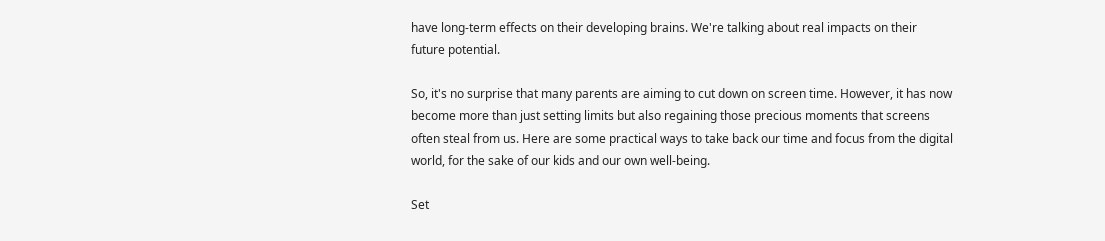have long-term effects on their developing brains. We're talking about real impacts on their future potential.

So, it's no surprise that many parents are aiming to cut down on screen time. However, it has now become more than just setting limits but also regaining those precious moments that screens often steal from us. Here are some practical ways to take back our time and focus from the digital world, for the sake of our kids and our own well-being.

Set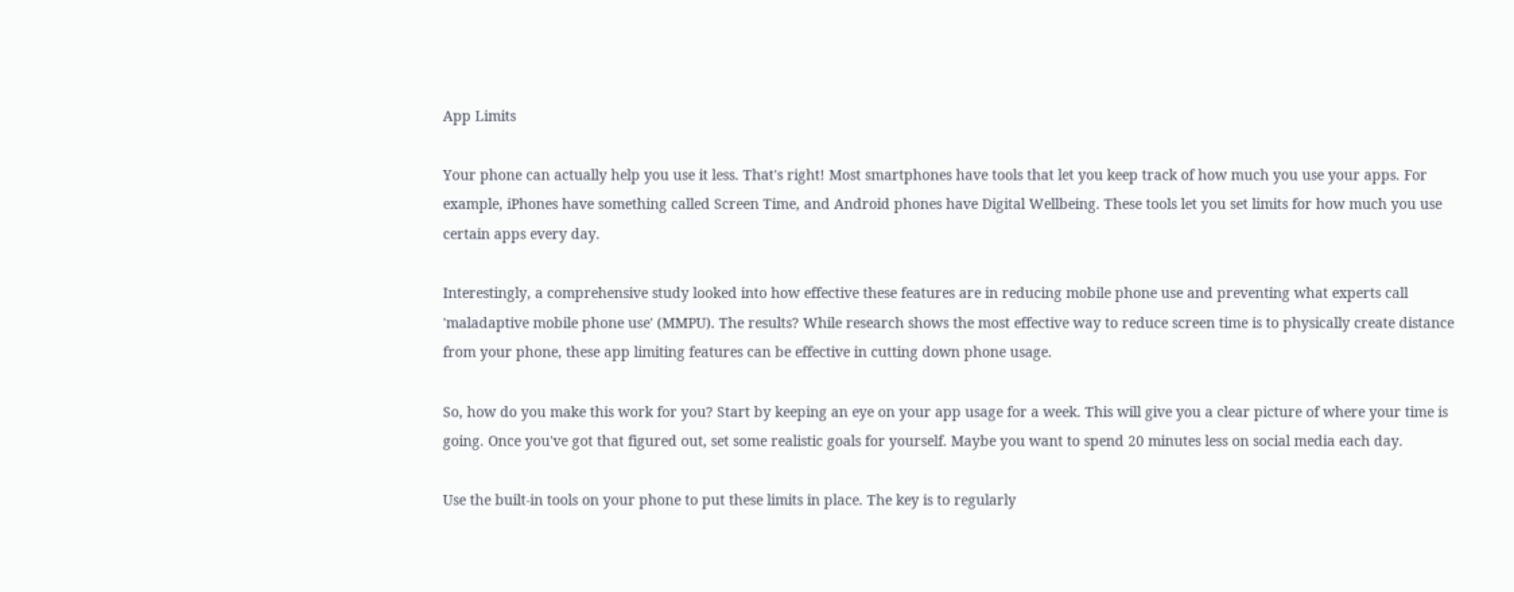App Limits

Your phone can actually help you use it less. That's right! Most smartphones have tools that let you keep track of how much you use your apps. For example, iPhones have something called Screen Time, and Android phones have Digital Wellbeing. These tools let you set limits for how much you use certain apps every day.

Interestingly, a comprehensive study looked into how effective these features are in reducing mobile phone use and preventing what experts call 'maladaptive mobile phone use' (MMPU). The results? While research shows the most effective way to reduce screen time is to physically create distance from your phone, these app limiting features can be effective in cutting down phone usage.

So, how do you make this work for you? Start by keeping an eye on your app usage for a week. This will give you a clear picture of where your time is going. Once you've got that figured out, set some realistic goals for yourself. Maybe you want to spend 20 minutes less on social media each day.

Use the built-in tools on your phone to put these limits in place. The key is to regularly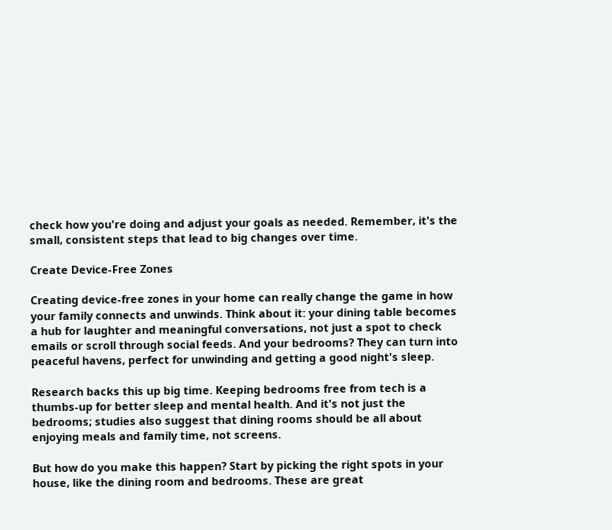check how you're doing and adjust your goals as needed. Remember, it's the small, consistent steps that lead to big changes over time.

Create Device-Free Zones

Creating device-free zones in your home can really change the game in how your family connects and unwinds. Think about it: your dining table becomes a hub for laughter and meaningful conversations, not just a spot to check emails or scroll through social feeds. And your bedrooms? They can turn into peaceful havens, perfect for unwinding and getting a good night's sleep.

Research backs this up big time. Keeping bedrooms free from tech is a thumbs-up for better sleep and mental health. And it's not just the bedrooms; studies also suggest that dining rooms should be all about enjoying meals and family time, not screens.

But how do you make this happen? Start by picking the right spots in your house, like the dining room and bedrooms. These are great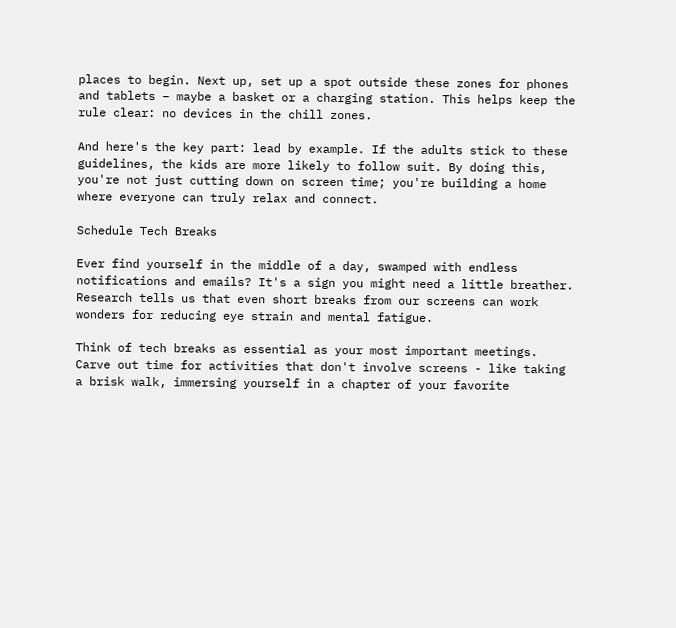places to begin. Next up, set up a spot outside these zones for phones and tablets – maybe a basket or a charging station. This helps keep the rule clear: no devices in the chill zones.

And here's the key part: lead by example. If the adults stick to these guidelines, the kids are more likely to follow suit. By doing this, you're not just cutting down on screen time; you're building a home where everyone can truly relax and connect.

Schedule Tech Breaks

Ever find yourself in the middle of a day, swamped with endless notifications and emails? It's a sign you might need a little breather. Research tells us that even short breaks from our screens can work wonders for reducing eye strain and mental fatigue.

Think of tech breaks as essential as your most important meetings. Carve out time for activities that don't involve screens - like taking a brisk walk, immersing yourself in a chapter of your favorite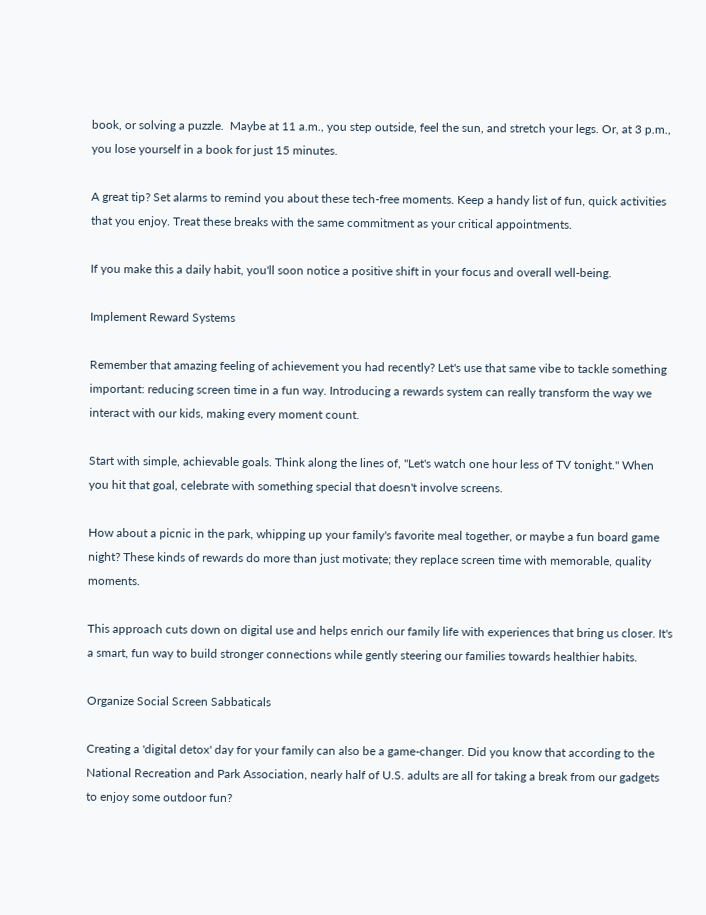book, or solving a puzzle.  Maybe at 11 a.m., you step outside, feel the sun, and stretch your legs. Or, at 3 p.m., you lose yourself in a book for just 15 minutes.

A great tip? Set alarms to remind you about these tech-free moments. Keep a handy list of fun, quick activities that you enjoy. Treat these breaks with the same commitment as your critical appointments.

If you make this a daily habit, you'll soon notice a positive shift in your focus and overall well-being.

Implement Reward Systems

Remember that amazing feeling of achievement you had recently? Let's use that same vibe to tackle something important: reducing screen time in a fun way. Introducing a rewards system can really transform the way we interact with our kids, making every moment count.

Start with simple, achievable goals. Think along the lines of, "Let's watch one hour less of TV tonight." When you hit that goal, celebrate with something special that doesn't involve screens.

How about a picnic in the park, whipping up your family's favorite meal together, or maybe a fun board game night? These kinds of rewards do more than just motivate; they replace screen time with memorable, quality moments.

This approach cuts down on digital use and helps enrich our family life with experiences that bring us closer. It's a smart, fun way to build stronger connections while gently steering our families towards healthier habits.

Organize Social Screen Sabbaticals

Creating a 'digital detox' day for your family can also be a game-changer. Did you know that according to the National Recreation and Park Association, nearly half of U.S. adults are all for taking a break from our gadgets to enjoy some outdoor fun?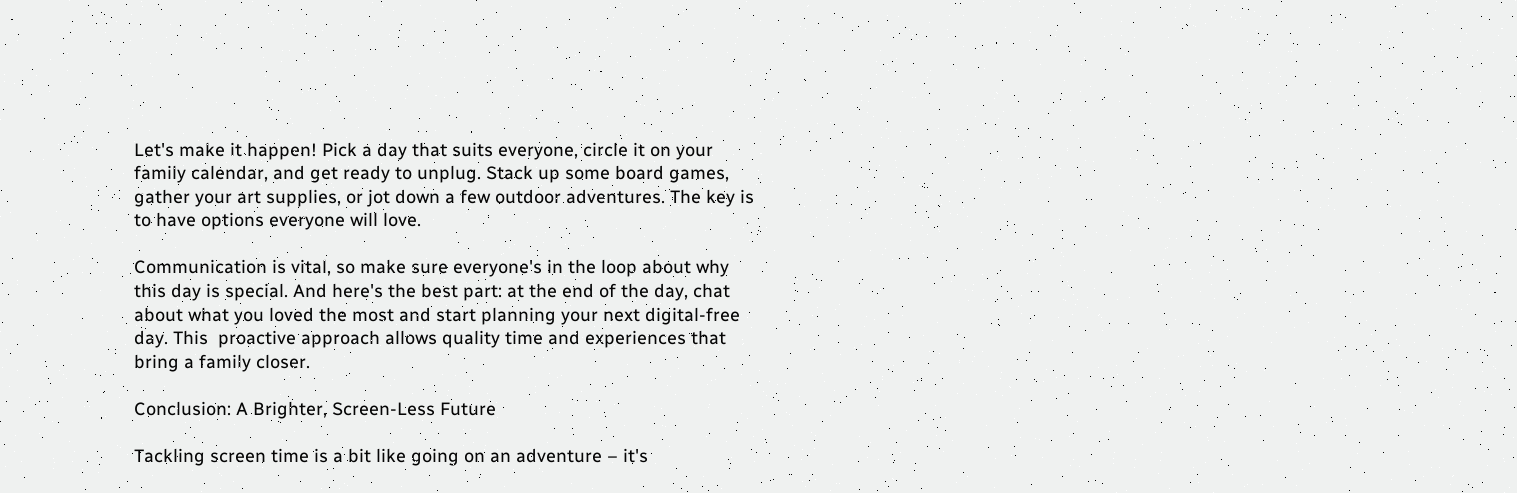Let's make it happen! Pick a day that suits everyone, circle it on your family calendar, and get ready to unplug. Stack up some board games, gather your art supplies, or jot down a few outdoor adventures. The key is to have options everyone will love.

Communication is vital, so make sure everyone's in the loop about why this day is special. And here's the best part: at the end of the day, chat about what you loved the most and start planning your next digital-free day. This  proactive approach allows quality time and experiences that bring a family closer.

Conclusion: A Brighter, Screen-Less Future

Tackling screen time is a bit like going on an adventure – it's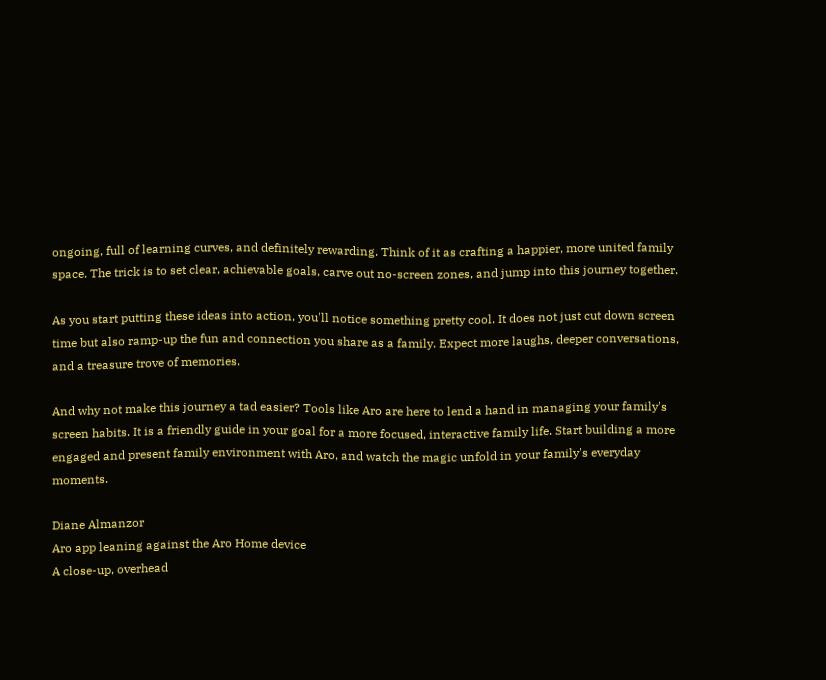ongoing, full of learning curves, and definitely rewarding. Think of it as crafting a happier, more united family space. The trick is to set clear, achievable goals, carve out no-screen zones, and jump into this journey together.

As you start putting these ideas into action, you'll notice something pretty cool. It does not just cut down screen time but also ramp-up the fun and connection you share as a family. Expect more laughs, deeper conversations, and a treasure trove of memories.

And why not make this journey a tad easier? Tools like Aro are here to lend a hand in managing your family's screen habits. It is a friendly guide in your goal for a more focused, interactive family life. Start building a more engaged and present family environment with Aro, and watch the magic unfold in your family's everyday moments.

Diane Almanzor
Aro app leaning against the Aro Home device
A close-up, overhead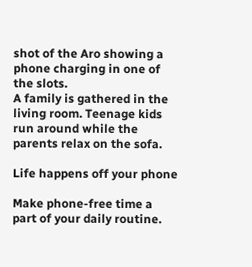shot of the Aro showing a phone charging in one of the slots.
A family is gathered in the living room. Teenage kids run around while the parents relax on the sofa.

Life happens off your phone

Make phone-free time a part of your daily routine.